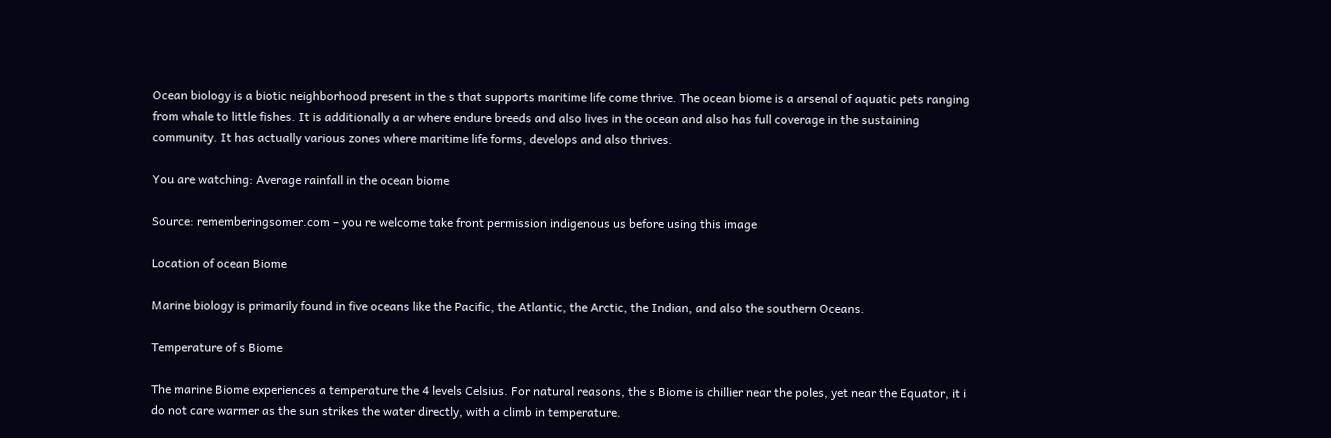Ocean biology is a biotic neighborhood present in the s that supports maritime life come thrive. The ocean biome is a arsenal of aquatic pets ranging from whale to little fishes. It is additionally a ar where endure breeds and also lives in the ocean and also has full coverage in the sustaining community. It has actually various zones where maritime life forms, develops and also thrives.

You are watching: Average rainfall in the ocean biome

Source: rememberingsomer.com – you re welcome take front permission indigenous us before using this image

Location of ocean Biome

Marine biology is primarily found in five oceans like the Pacific, the Atlantic, the Arctic, the Indian, and also the southern Oceans.

Temperature of s Biome

The marine Biome experiences a temperature the 4 levels Celsius. For natural reasons, the s Biome is chillier near the poles, yet near the Equator, it i do not care warmer as the sun strikes the water directly, with a climb in temperature.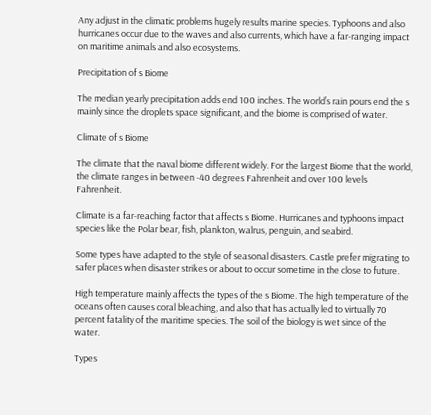Any adjust in the climatic problems hugely results marine species. Typhoons and also hurricanes occur due to the waves and also currents, which have a far-ranging impact on maritime animals and also ecosystems.

Precipitation of s Biome

The median yearly precipitation adds end 100 inches. The world’s rain pours end the s mainly since the droplets space significant, and the biome is comprised of water.

Climate of s Biome

The climate that the naval biome different widely. For the largest Biome that the world, the climate ranges in between -40 degrees Fahrenheit and over 100 levels Fahrenheit.

Climate is a far-reaching factor that affects s Biome. Hurricanes and typhoons impact species like the Polar bear, fish, plankton, walrus, penguin, and seabird.

Some types have adapted to the style of seasonal disasters. Castle prefer migrating to safer places when disaster strikes or about to occur sometime in the close to future.

High temperature mainly affects the types of the s Biome. The high temperature of the oceans often causes coral bleaching, and also that has actually led to virtually 70 percent fatality of the maritime species. The soil of the biology is wet since of the water.

Types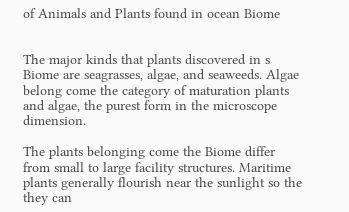of Animals and Plants found in ocean Biome


The major kinds that plants discovered in s Biome are seagrasses, algae, and seaweeds. Algae belong come the category of maturation plants and algae, the purest form in the microscope dimension.

The plants belonging come the Biome differ from small to large facility structures. Maritime plants generally flourish near the sunlight so the they can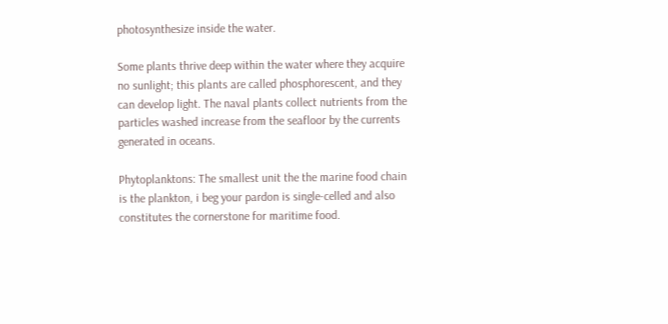photosynthesize inside the water.

Some plants thrive deep within the water where they acquire no sunlight; this plants are called phosphorescent, and they can develop light. The naval plants collect nutrients from the particles washed increase from the seafloor by the currents generated in oceans.

Phytoplanktons: The smallest unit the the marine food chain is the plankton, i beg your pardon is single-celled and also constitutes the cornerstone for maritime food.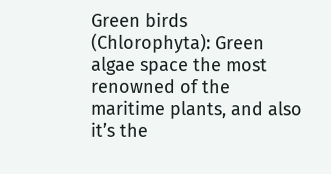Green birds (Chlorophyta): Green algae space the most renowned of the maritime plants, and also it’s the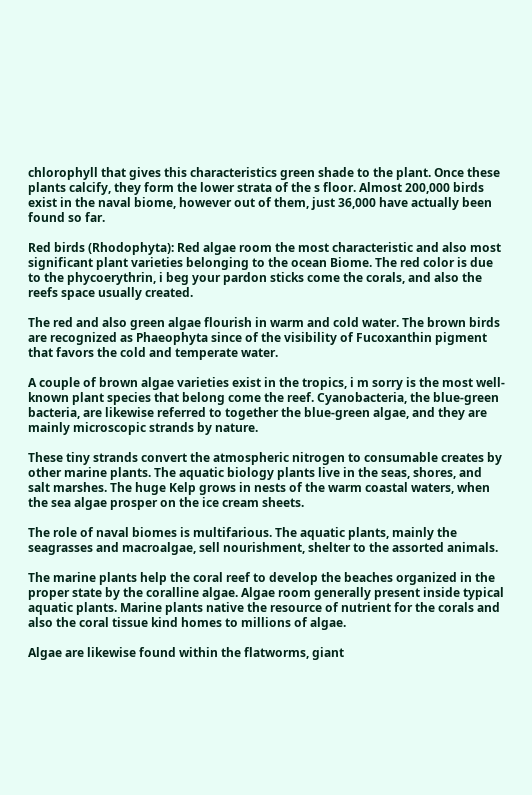chlorophyll that gives this characteristics green shade to the plant. Once these plants calcify, they form the lower strata of the s floor. Almost 200,000 birds exist in the naval biome, however out of them, just 36,000 have actually been found so far.

Red birds (Rhodophyta): Red algae room the most characteristic and also most significant plant varieties belonging to the ocean Biome. The red color is due to the phycoerythrin, i beg your pardon sticks come the corals, and also the reefs space usually created.

The red and also green algae flourish in warm and cold water. The brown birds are recognized as Phaeophyta since of the visibility of Fucoxanthin pigment that favors the cold and temperate water.

A couple of brown algae varieties exist in the tropics, i m sorry is the most well-known plant species that belong come the reef. Cyanobacteria, the blue-green bacteria, are likewise referred to together the blue-green algae, and they are mainly microscopic strands by nature.

These tiny strands convert the atmospheric nitrogen to consumable creates by other marine plants. The aquatic biology plants live in the seas, shores, and salt marshes. The huge Kelp grows in nests of the warm coastal waters, when the sea algae prosper on the ice cream sheets.

The role of naval biomes is multifarious. The aquatic plants, mainly the seagrasses and macroalgae, sell nourishment, shelter to the assorted animals.

The marine plants help the coral reef to develop the beaches organized in the proper state by the coralline algae. Algae room generally present inside typical aquatic plants. Marine plants native the resource of nutrient for the corals and also the coral tissue kind homes to millions of algae.

Algae are likewise found within the flatworms, giant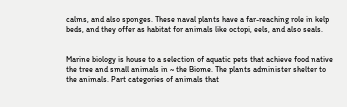calms, and also sponges. These naval plants have a far-reaching role in kelp beds, and they offer as habitat for animals like octopi, eels, and also seals.


Marine biology is house to a selection of aquatic pets that achieve food native the tree and small animals in ~ the Biome. The plants administer shelter to the animals. Part categories of animals that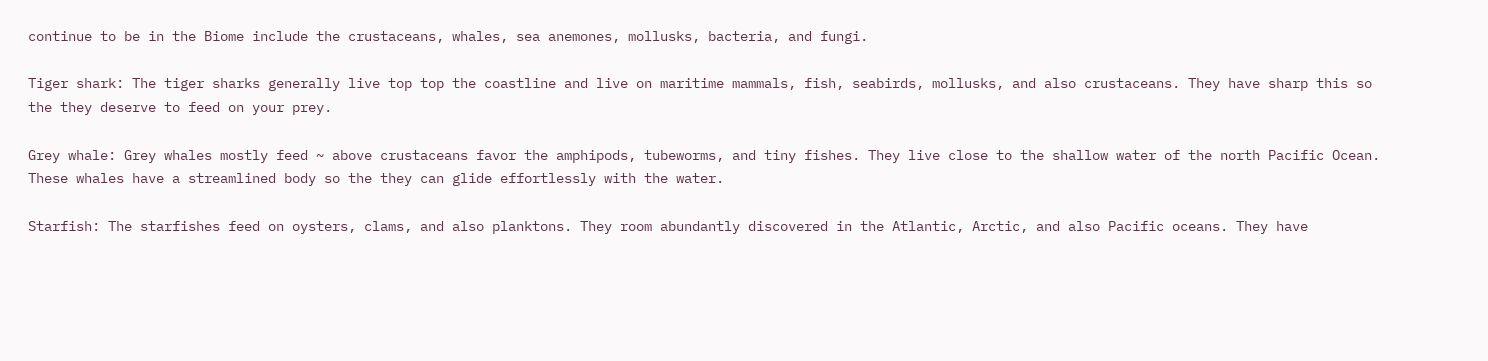continue to be in the Biome include the crustaceans, whales, sea anemones, mollusks, bacteria, and fungi.

Tiger shark: The tiger sharks generally live top top the coastline and live on maritime mammals, fish, seabirds, mollusks, and also crustaceans. They have sharp this so the they deserve to feed on your prey.

Grey whale: Grey whales mostly feed ~ above crustaceans favor the amphipods, tubeworms, and tiny fishes. They live close to the shallow water of the north Pacific Ocean. These whales have a streamlined body so the they can glide effortlessly with the water.

Starfish: The starfishes feed on oysters, clams, and also planktons. They room abundantly discovered in the Atlantic, Arctic, and also Pacific oceans. They have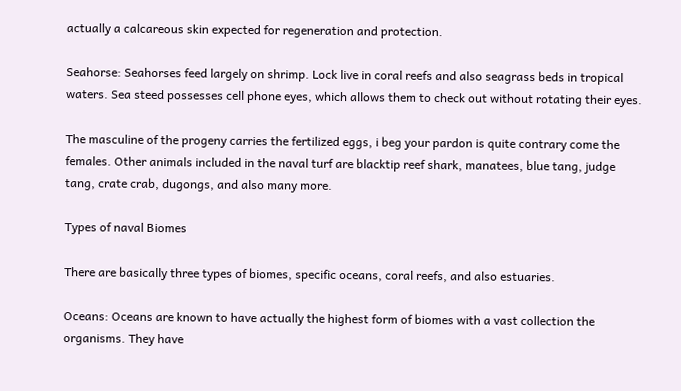actually a calcareous skin expected for regeneration and protection.

Seahorse: Seahorses feed largely on shrimp. Lock live in coral reefs and also seagrass beds in tropical waters. Sea steed possesses cell phone eyes, which allows them to check out without rotating their eyes.

The masculine of the progeny carries the fertilized eggs, i beg your pardon is quite contrary come the females. Other animals included in the naval turf are blacktip reef shark, manatees, blue tang, judge tang, crate crab, dugongs, and also many more.

Types of naval Biomes

There are basically three types of biomes, specific oceans, coral reefs, and also estuaries.

Oceans: Oceans are known to have actually the highest form of biomes with a vast collection the organisms. They have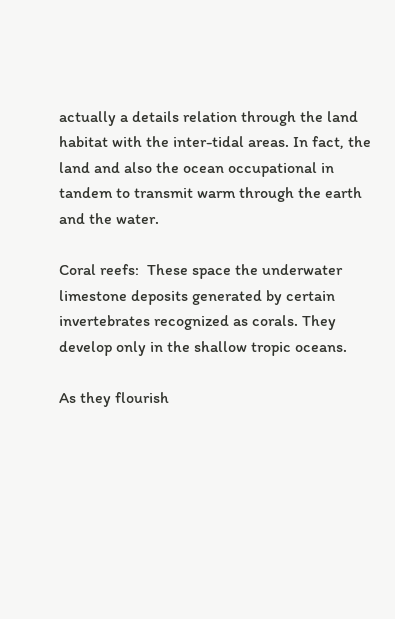actually a details relation through the land habitat with the inter-tidal areas. In fact, the land and also the ocean occupational in tandem to transmit warm through the earth and the water.

Coral reefs:  These space the underwater limestone deposits generated by certain invertebrates recognized as corals. They develop only in the shallow tropic oceans.

As they flourish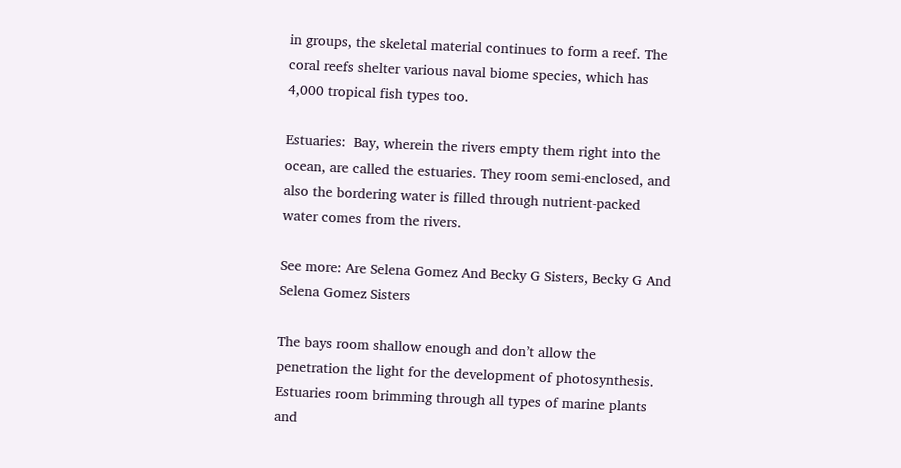in groups, the skeletal material continues to form a reef. The coral reefs shelter various naval biome species, which has 4,000 tropical fish types too.

Estuaries:  Bay, wherein the rivers empty them right into the ocean, are called the estuaries. They room semi-enclosed, and also the bordering water is filled through nutrient-packed water comes from the rivers.

See more: Are Selena Gomez And Becky G Sisters, Becky G And Selena Gomez Sisters

The bays room shallow enough and don’t allow the penetration the light for the development of photosynthesis. Estuaries room brimming through all types of marine plants and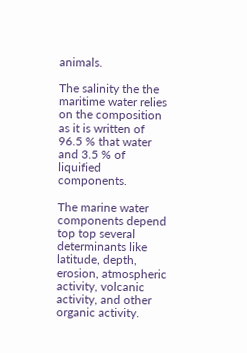animals.

The salinity the the maritime water relies on the composition as it is written of 96.5 % that water and 3.5 % of liquified components.

The marine water components depend top top several determinants like latitude, depth, erosion, atmospheric activity, volcanic activity, and other organic activity.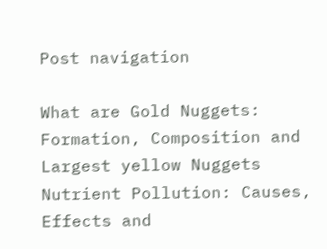Post navigation

What are Gold Nuggets: Formation, Composition and Largest yellow Nuggets
Nutrient Pollution: Causes, Effects and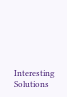Interesting Solutions